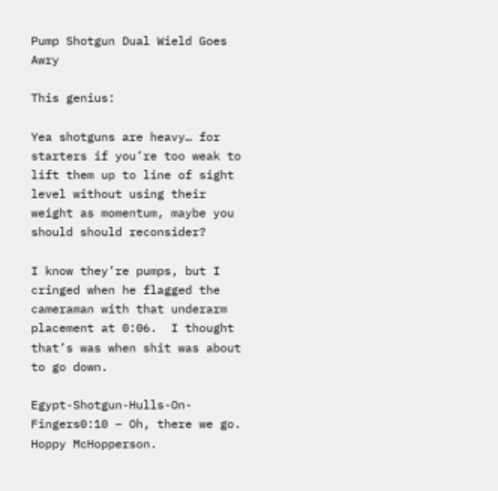Pump Shotgun Dual Wield Goes Awry

This genius:

Yea shotguns are heavy… for starters if you’re too weak to lift them up to line of sight level without using their weight as momentum, maybe you should should reconsider?

I know they’re pumps, but I cringed when he flagged the cameraman with that underarm placement at 0:06.  I thought that’s was when shit was about to go down.

Egypt-Shotgun-Hulls-On-Fingers0:10 – Oh, there we go.  Hoppy McHopperson.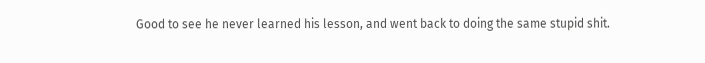Good to see he never learned his lesson, and went back to doing the same stupid shit.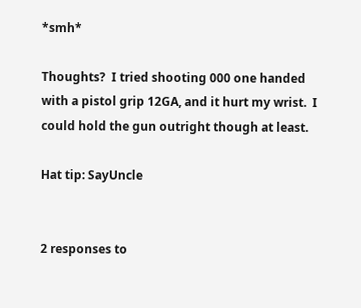*smh*

Thoughts?  I tried shooting 000 one handed with a pistol grip 12GA, and it hurt my wrist.  I could hold the gun outright though at least.

Hat tip: SayUncle


2 responses to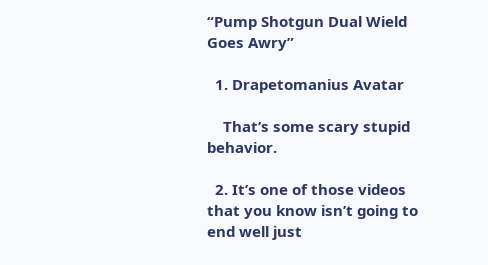“Pump Shotgun Dual Wield Goes Awry”

  1. Drapetomanius Avatar

    That’s some scary stupid behavior.

  2. It’s one of those videos that you know isn’t going to end well just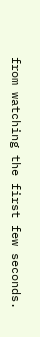from watching the first few seconds.